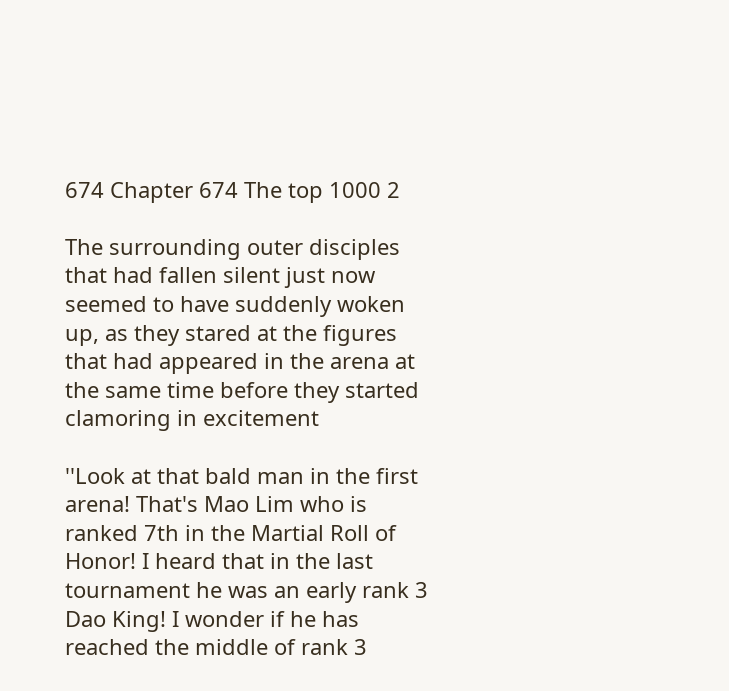674 Chapter 674 The top 1000 2

The surrounding outer disciples that had fallen silent just now seemed to have suddenly woken up, as they stared at the figures that had appeared in the arena at the same time before they started clamoring in excitement

''Look at that bald man in the first arena! That's Mao Lim who is ranked 7th in the Martial Roll of Honor! I heard that in the last tournament he was an early rank 3 Dao King! I wonder if he has reached the middle of rank 3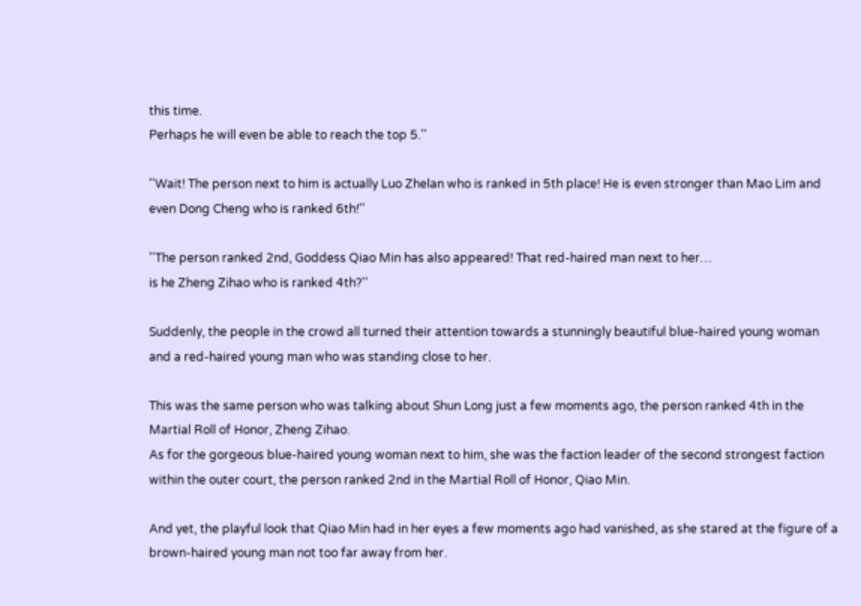this time.
Perhaps he will even be able to reach the top 5.''

''Wait! The person next to him is actually Luo Zhelan who is ranked in 5th place! He is even stronger than Mao Lim and even Dong Cheng who is ranked 6th!''

''The person ranked 2nd, Goddess Qiao Min has also appeared! That red-haired man next to her…
is he Zheng Zihao who is ranked 4th?''

Suddenly, the people in the crowd all turned their attention towards a stunningly beautiful blue-haired young woman and a red-haired young man who was standing close to her.

This was the same person who was talking about Shun Long just a few moments ago, the person ranked 4th in the Martial Roll of Honor, Zheng Zihao.
As for the gorgeous blue-haired young woman next to him, she was the faction leader of the second strongest faction within the outer court, the person ranked 2nd in the Martial Roll of Honor, Qiao Min.

And yet, the playful look that Qiao Min had in her eyes a few moments ago had vanished, as she stared at the figure of a brown-haired young man not too far away from her.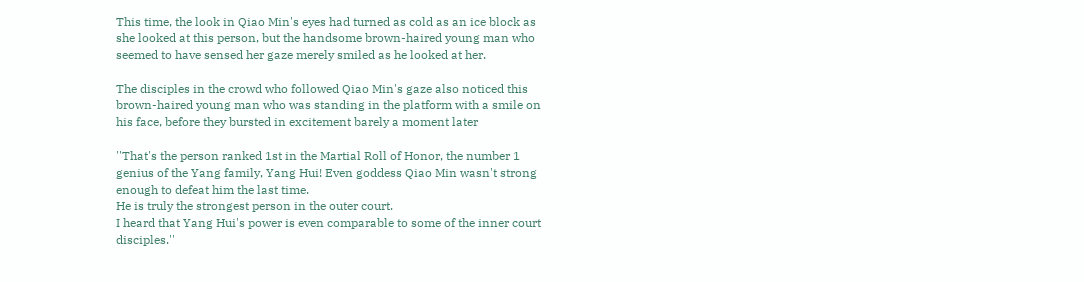This time, the look in Qiao Min's eyes had turned as cold as an ice block as she looked at this person, but the handsome brown-haired young man who seemed to have sensed her gaze merely smiled as he looked at her.

The disciples in the crowd who followed Qiao Min's gaze also noticed this brown-haired young man who was standing in the platform with a smile on his face, before they bursted in excitement barely a moment later

''That's the person ranked 1st in the Martial Roll of Honor, the number 1 genius of the Yang family, Yang Hui! Even goddess Qiao Min wasn't strong enough to defeat him the last time.
He is truly the strongest person in the outer court.
I heard that Yang Hui's power is even comparable to some of the inner court disciples.''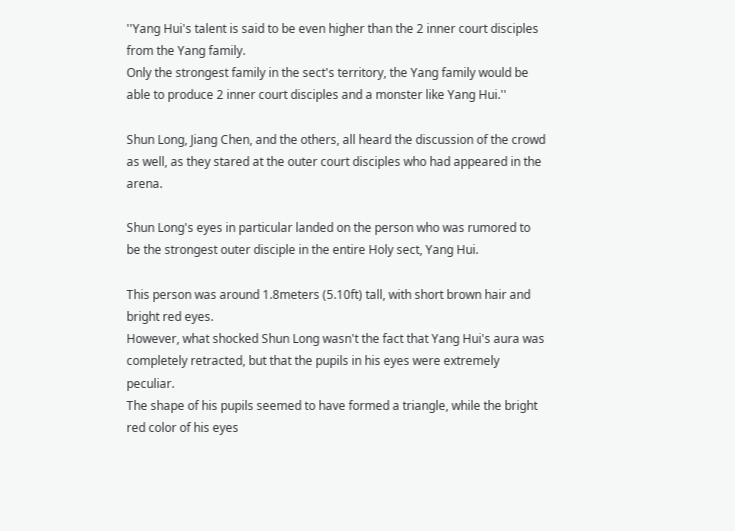''Yang Hui's talent is said to be even higher than the 2 inner court disciples from the Yang family.
Only the strongest family in the sect's territory, the Yang family would be able to produce 2 inner court disciples and a monster like Yang Hui.''

Shun Long, Jiang Chen, and the others, all heard the discussion of the crowd as well, as they stared at the outer court disciples who had appeared in the arena.

Shun Long's eyes in particular landed on the person who was rumored to be the strongest outer disciple in the entire Holy sect, Yang Hui.

This person was around 1.8meters (5.10ft) tall, with short brown hair and bright red eyes.
However, what shocked Shun Long wasn't the fact that Yang Hui's aura was completely retracted, but that the pupils in his eyes were extremely peculiar.
The shape of his pupils seemed to have formed a triangle, while the bright red color of his eyes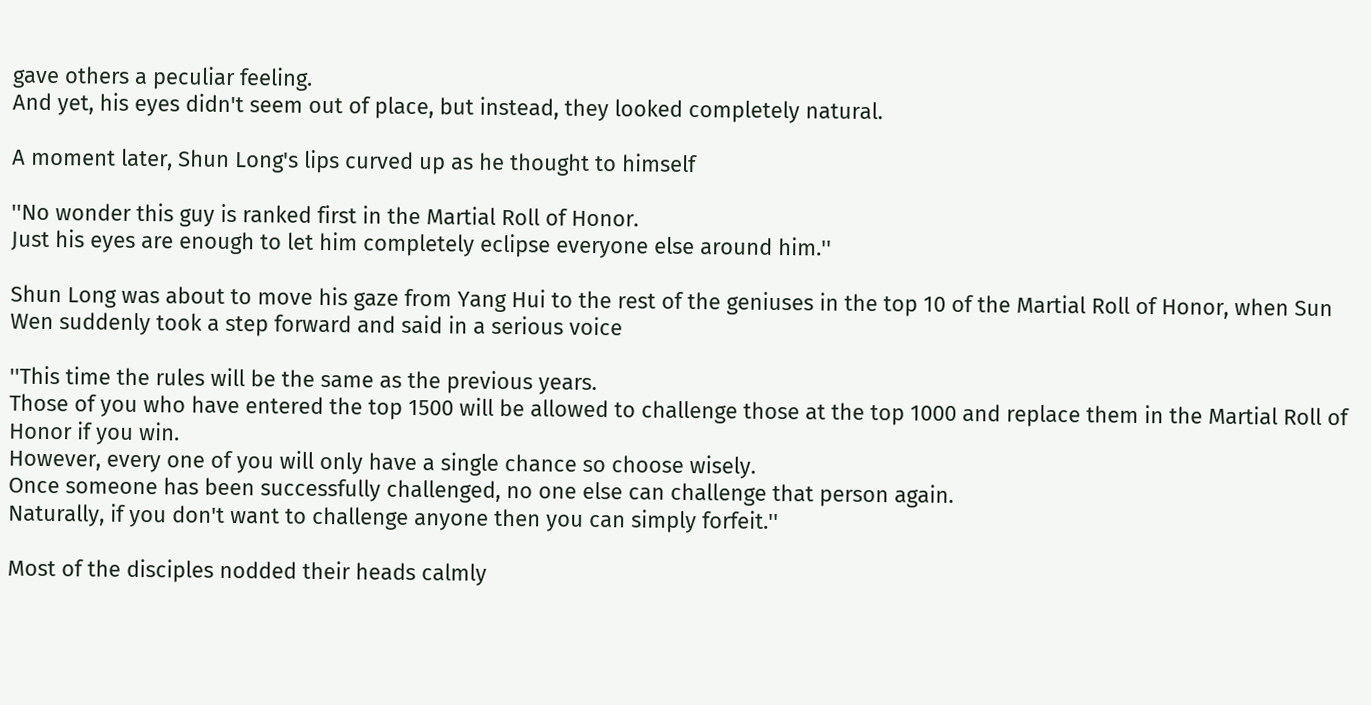gave others a peculiar feeling.
And yet, his eyes didn't seem out of place, but instead, they looked completely natural.

A moment later, Shun Long's lips curved up as he thought to himself

''No wonder this guy is ranked first in the Martial Roll of Honor.
Just his eyes are enough to let him completely eclipse everyone else around him.''

Shun Long was about to move his gaze from Yang Hui to the rest of the geniuses in the top 10 of the Martial Roll of Honor, when Sun Wen suddenly took a step forward and said in a serious voice

''This time the rules will be the same as the previous years.
Those of you who have entered the top 1500 will be allowed to challenge those at the top 1000 and replace them in the Martial Roll of Honor if you win.
However, every one of you will only have a single chance so choose wisely.
Once someone has been successfully challenged, no one else can challenge that person again.
Naturally, if you don't want to challenge anyone then you can simply forfeit.''

Most of the disciples nodded their heads calmly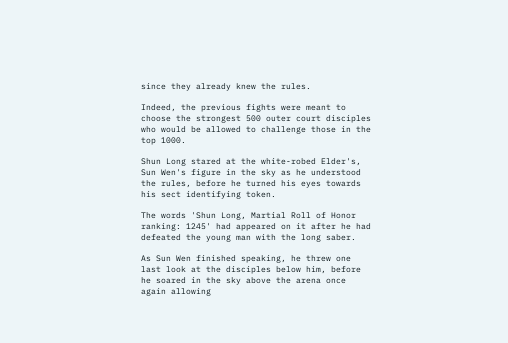since they already knew the rules.

Indeed, the previous fights were meant to choose the strongest 500 outer court disciples who would be allowed to challenge those in the top 1000.

Shun Long stared at the white-robed Elder's, Sun Wen's figure in the sky as he understood the rules, before he turned his eyes towards his sect identifying token.

The words 'Shun Long, Martial Roll of Honor ranking: 1245' had appeared on it after he had defeated the young man with the long saber.

As Sun Wen finished speaking, he threw one last look at the disciples below him, before he soared in the sky above the arena once again allowing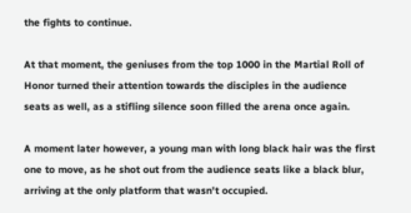the fights to continue.

At that moment, the geniuses from the top 1000 in the Martial Roll of Honor turned their attention towards the disciples in the audience seats as well, as a stifling silence soon filled the arena once again.

A moment later however, a young man with long black hair was the first one to move, as he shot out from the audience seats like a black blur, arriving at the only platform that wasn't occupied.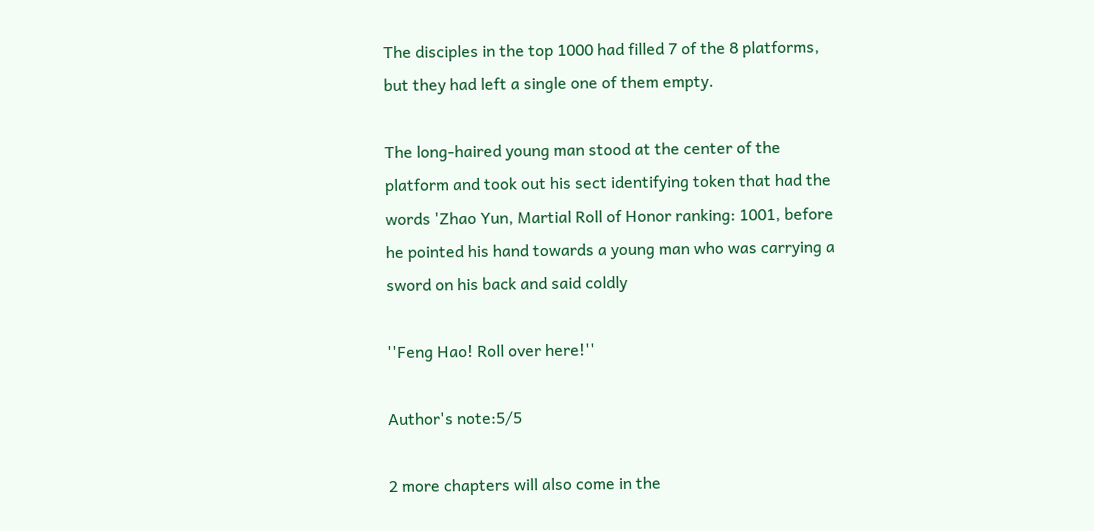The disciples in the top 1000 had filled 7 of the 8 platforms, but they had left a single one of them empty.

The long-haired young man stood at the center of the platform and took out his sect identifying token that had the words 'Zhao Yun, Martial Roll of Honor ranking: 1001, before he pointed his hand towards a young man who was carrying a sword on his back and said coldly

''Feng Hao! Roll over here!''

Author's note:5/5

2 more chapters will also come in the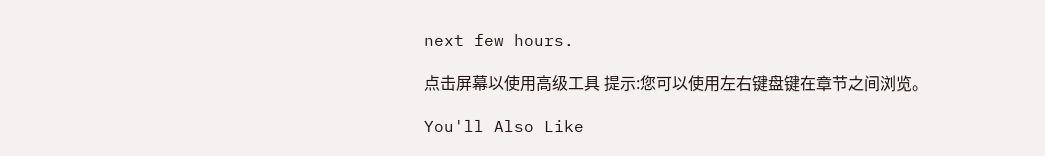next few hours.

点击屏幕以使用高级工具 提示:您可以使用左右键盘键在章节之间浏览。

You'll Also Like